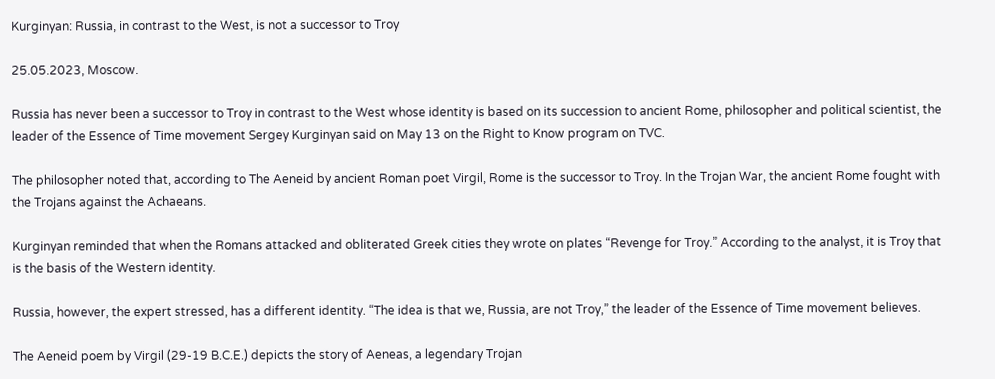Kurginyan: Russia, in contrast to the West, is not a successor to Troy

25.05.2023, Moscow.

Russia has never been a successor to Troy in contrast to the West whose identity is based on its succession to ancient Rome, philosopher and political scientist, the leader of the Essence of Time movement Sergey Kurginyan said on May 13 on the Right to Know program on TVC.

The philosopher noted that, according to The Aeneid by ancient Roman poet Virgil, Rome is the successor to Troy. In the Trojan War, the ancient Rome fought with the Trojans against the Achaeans.

Kurginyan reminded that when the Romans attacked and obliterated Greek cities they wrote on plates “Revenge for Troy.” According to the analyst, it is Troy that is the basis of the Western identity.

Russia, however, the expert stressed, has a different identity. “The idea is that we, Russia, are not Troy,” the leader of the Essence of Time movement believes.

The Aeneid poem by Virgil (29-19 B.C.E.) depicts the story of Aeneas, a legendary Trojan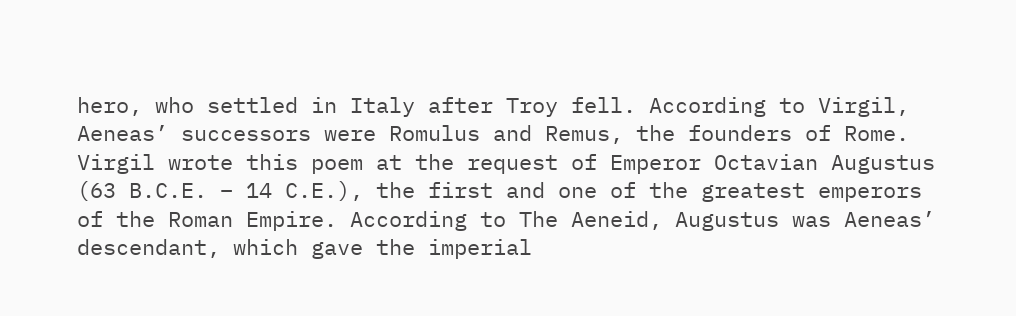hero, who settled in Italy after Troy fell. According to Virgil, Aeneas’ successors were Romulus and Remus, the founders of Rome. Virgil wrote this poem at the request of Emperor Octavian Augustus (63 B.C.E. – 14 C.E.), the first and one of the greatest emperors of the Roman Empire. According to The Aeneid, Augustus was Aeneas’ descendant, which gave the imperial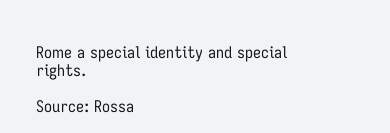Rome a special identity and special rights.

Source: Rossa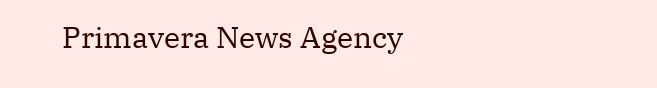Primavera News Agency